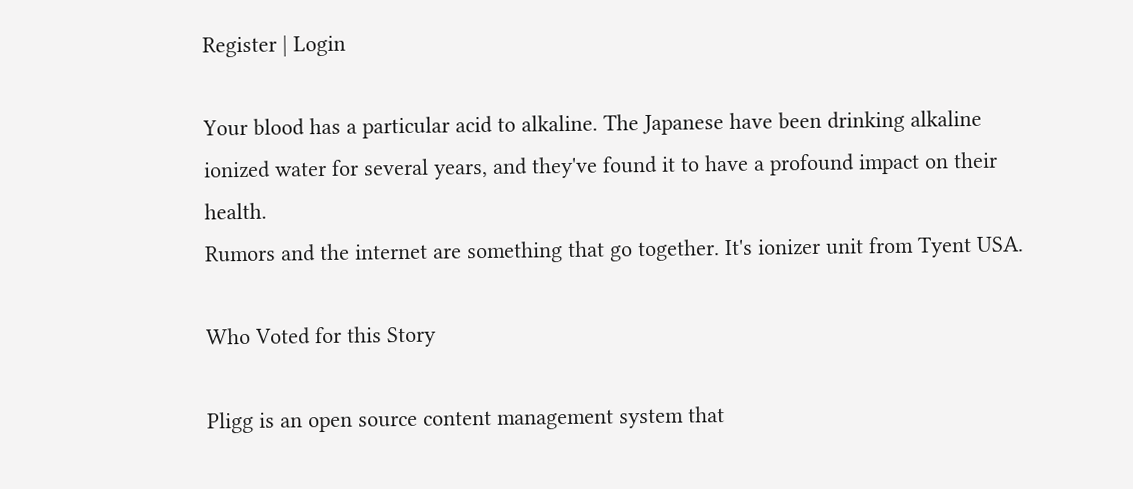Register | Login

Your blood has a particular acid to alkaline. The Japanese have been drinking alkaline ionized water for several years, and they've found it to have a profound impact on their health.
Rumors and the internet are something that go together. It's ionizer unit from Tyent USA.

Who Voted for this Story

Pligg is an open source content management system that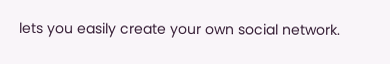lets you easily create your own social network.